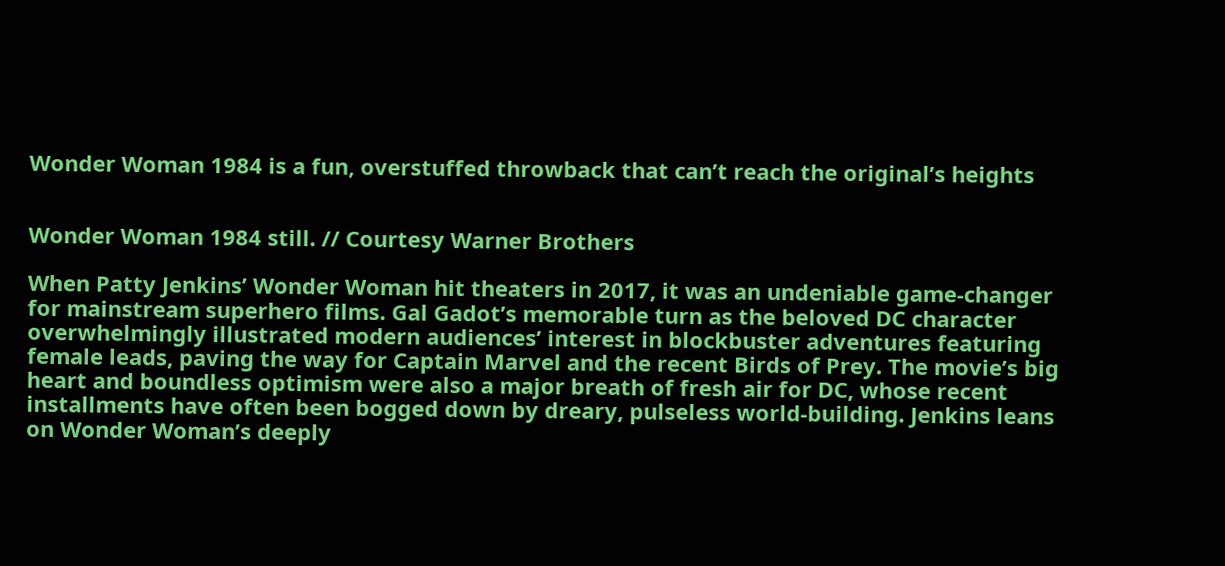Wonder Woman 1984 is a fun, overstuffed throwback that can’t reach the original’s heights


Wonder Woman 1984 still. // Courtesy Warner Brothers

When Patty Jenkins’ Wonder Woman hit theaters in 2017, it was an undeniable game-changer for mainstream superhero films. Gal Gadot’s memorable turn as the beloved DC character overwhelmingly illustrated modern audiences’ interest in blockbuster adventures featuring female leads, paving the way for Captain Marvel and the recent Birds of Prey. The movie’s big heart and boundless optimism were also a major breath of fresh air for DC, whose recent installments have often been bogged down by dreary, pulseless world-building. Jenkins leans on Wonder Woman’s deeply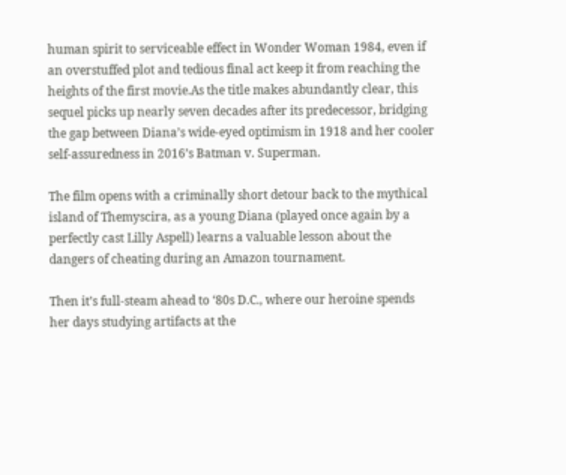human spirit to serviceable effect in Wonder Woman 1984, even if an overstuffed plot and tedious final act keep it from reaching the heights of the first movie.As the title makes abundantly clear, this sequel picks up nearly seven decades after its predecessor, bridging the gap between Diana’s wide-eyed optimism in 1918 and her cooler self-assuredness in 2016’s Batman v. Superman.

The film opens with a criminally short detour back to the mythical island of Themyscira, as a young Diana (played once again by a perfectly cast Lilly Aspell) learns a valuable lesson about the dangers of cheating during an Amazon tournament.

Then it’s full-steam ahead to ‘80s D.C., where our heroine spends her days studying artifacts at the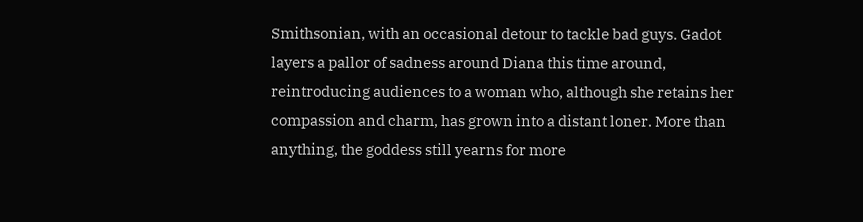Smithsonian, with an occasional detour to tackle bad guys. Gadot layers a pallor of sadness around Diana this time around, reintroducing audiences to a woman who, although she retains her compassion and charm, has grown into a distant loner. More than anything, the goddess still yearns for more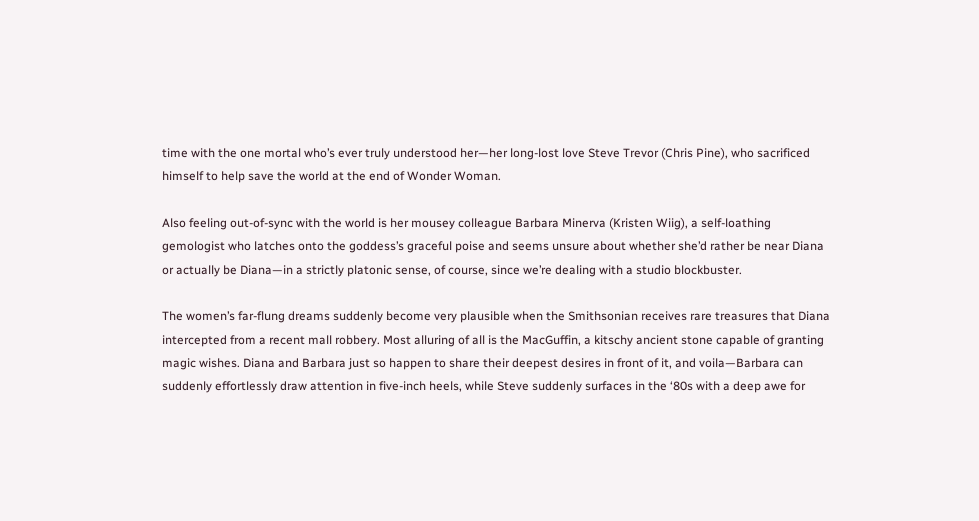time with the one mortal who’s ever truly understood her—her long-lost love Steve Trevor (Chris Pine), who sacrificed himself to help save the world at the end of Wonder Woman.

Also feeling out-of-sync with the world is her mousey colleague Barbara Minerva (Kristen Wiig), a self-loathing gemologist who latches onto the goddess’s graceful poise and seems unsure about whether she’d rather be near Diana or actually be Diana—in a strictly platonic sense, of course, since we’re dealing with a studio blockbuster.

The women’s far-flung dreams suddenly become very plausible when the Smithsonian receives rare treasures that Diana intercepted from a recent mall robbery. Most alluring of all is the MacGuffin, a kitschy ancient stone capable of granting magic wishes. Diana and Barbara just so happen to share their deepest desires in front of it, and voila—Barbara can suddenly effortlessly draw attention in five-inch heels, while Steve suddenly surfaces in the ‘80s with a deep awe for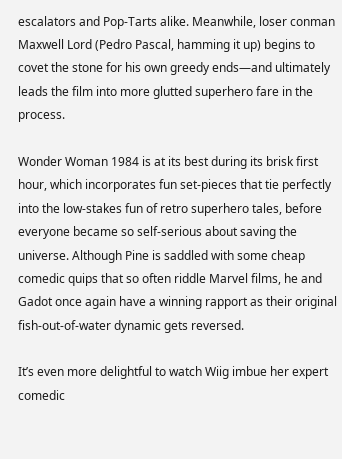escalators and Pop-Tarts alike. Meanwhile, loser conman Maxwell Lord (Pedro Pascal, hamming it up) begins to covet the stone for his own greedy ends—and ultimately leads the film into more glutted superhero fare in the process.

Wonder Woman 1984 is at its best during its brisk first hour, which incorporates fun set-pieces that tie perfectly into the low-stakes fun of retro superhero tales, before everyone became so self-serious about saving the universe. Although Pine is saddled with some cheap comedic quips that so often riddle Marvel films, he and Gadot once again have a winning rapport as their original fish-out-of-water dynamic gets reversed.

It’s even more delightful to watch Wiig imbue her expert comedic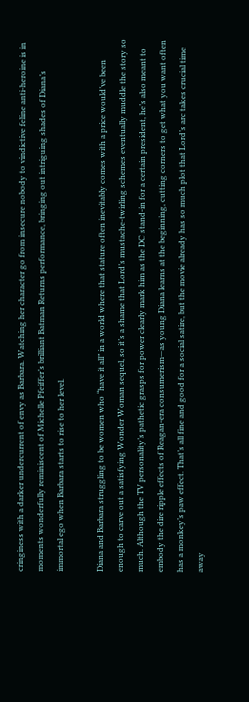cringiness with a darker undercurrent of envy as Barbara. Watching her character go from insecure nobody to vindictive feline anti-heroine is in moments wonderfully reminiscent of Michelle Pfeiffer’s brilliant Batman Returns performance, bringing out intriguing shades of Diana’s immortal ego when Barbara starts to rise to her level.

Diana and Barbara struggling to be women who “have it all” in a world where that stature often inevitably comes with a price would’ve been enough to carve out a satisfying Wonder Woman sequel, so it’s a shame that Lord’s mustache-twirling schemes eventually muddle the story so much. Although the TV personality’s pathetic grasps for power clearly mark him as the DC stand-in for a certain president, he’s also meant to embody the dire ripple effects of Reagan-era consumerism—as young Diana learns at the beginning, cutting corners to get what you want often has a monkey’s paw effect. That’s all fine and good for a social satire, but the movie already has so much plot that Lord’s arc takes crucial time away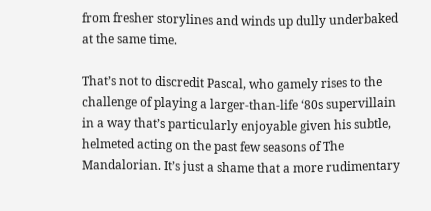from fresher storylines and winds up dully underbaked at the same time.

That’s not to discredit Pascal, who gamely rises to the challenge of playing a larger-than-life ‘80s supervillain in a way that’s particularly enjoyable given his subtle, helmeted acting on the past few seasons of The Mandalorian. It’s just a shame that a more rudimentary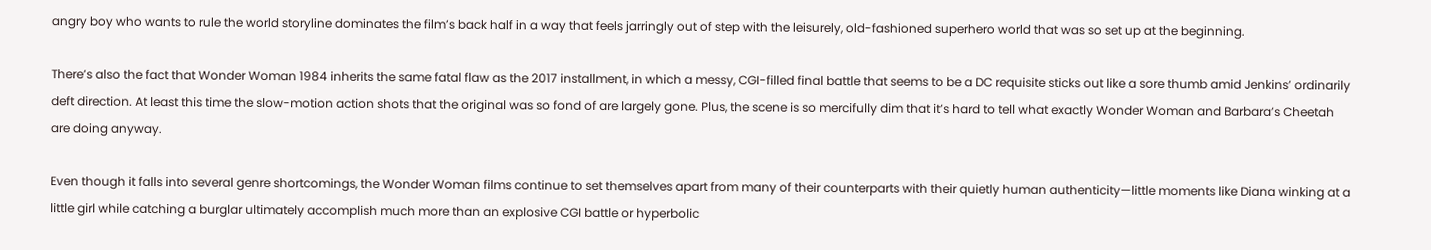angry boy who wants to rule the world storyline dominates the film’s back half in a way that feels jarringly out of step with the leisurely, old-fashioned superhero world that was so set up at the beginning.

There’s also the fact that Wonder Woman 1984 inherits the same fatal flaw as the 2017 installment, in which a messy, CGI-filled final battle that seems to be a DC requisite sticks out like a sore thumb amid Jenkins’ ordinarily deft direction. At least this time the slow-motion action shots that the original was so fond of are largely gone. Plus, the scene is so mercifully dim that it’s hard to tell what exactly Wonder Woman and Barbara’s Cheetah are doing anyway.

Even though it falls into several genre shortcomings, the Wonder Woman films continue to set themselves apart from many of their counterparts with their quietly human authenticity—little moments like Diana winking at a little girl while catching a burglar ultimately accomplish much more than an explosive CGI battle or hyperbolic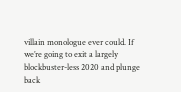villain monologue ever could. If we’re going to exit a largely blockbuster-less 2020 and plunge back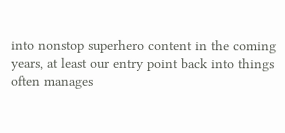into nonstop superhero content in the coming years, at least our entry point back into things often manages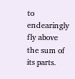to endearingly fly above the sum of its parts.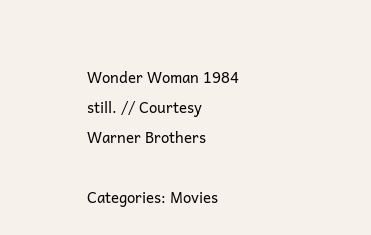Wonder Woman 1984 still. // Courtesy Warner Brothers

Categories: Movies